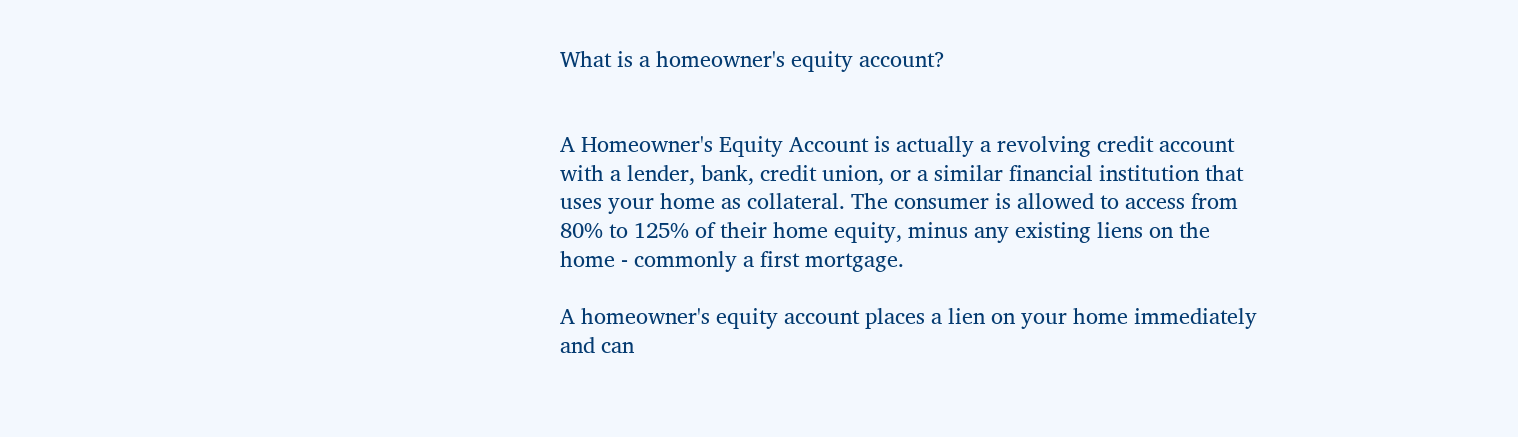What is a homeowner's equity account?


A Homeowner's Equity Account is actually a revolving credit account with a lender, bank, credit union, or a similar financial institution that uses your home as collateral. The consumer is allowed to access from 80% to 125% of their home equity, minus any existing liens on the home - commonly a first mortgage.

A homeowner's equity account places a lien on your home immediately and can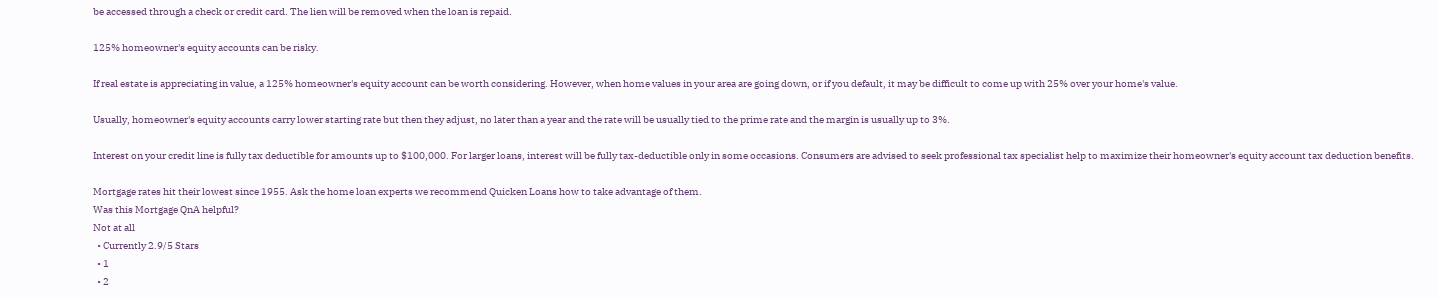be accessed through a check or credit card. The lien will be removed when the loan is repaid.

125% homeowner's equity accounts can be risky.

If real estate is appreciating in value, a 125% homeowner's equity account can be worth considering. However, when home values in your area are going down, or if you default, it may be difficult to come up with 25% over your home's value.

Usually, homeowner's equity accounts carry lower starting rate but then they adjust, no later than a year and the rate will be usually tied to the prime rate and the margin is usually up to 3%.

Interest on your credit line is fully tax deductible for amounts up to $100,000. For larger loans, interest will be fully tax-deductible only in some occasions. Consumers are advised to seek professional tax specialist help to maximize their homeowner's equity account tax deduction benefits.

Mortgage rates hit their lowest since 1955. Ask the home loan experts we recommend Quicken Loans how to take advantage of them.
Was this Mortgage QnA helpful?
Not at all
  • Currently 2.9/5 Stars
  • 1
  • 2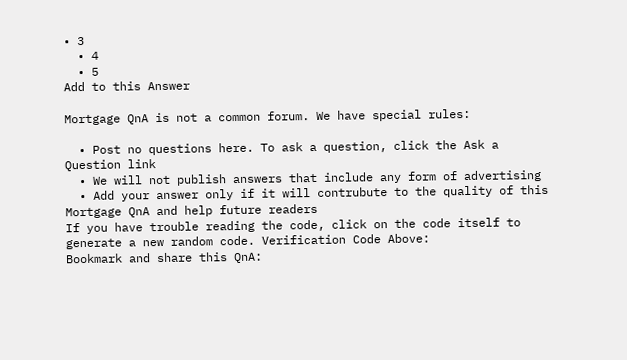• 3
  • 4
  • 5
Add to this Answer

Mortgage QnA is not a common forum. We have special rules:

  • Post no questions here. To ask a question, click the Ask a Question link
  • We will not publish answers that include any form of advertising
  • Add your answer only if it will contrubute to the quality of this Mortgage QnA and help future readers
If you have trouble reading the code, click on the code itself to generate a new random code. Verification Code Above:
Bookmark and share this QnA: